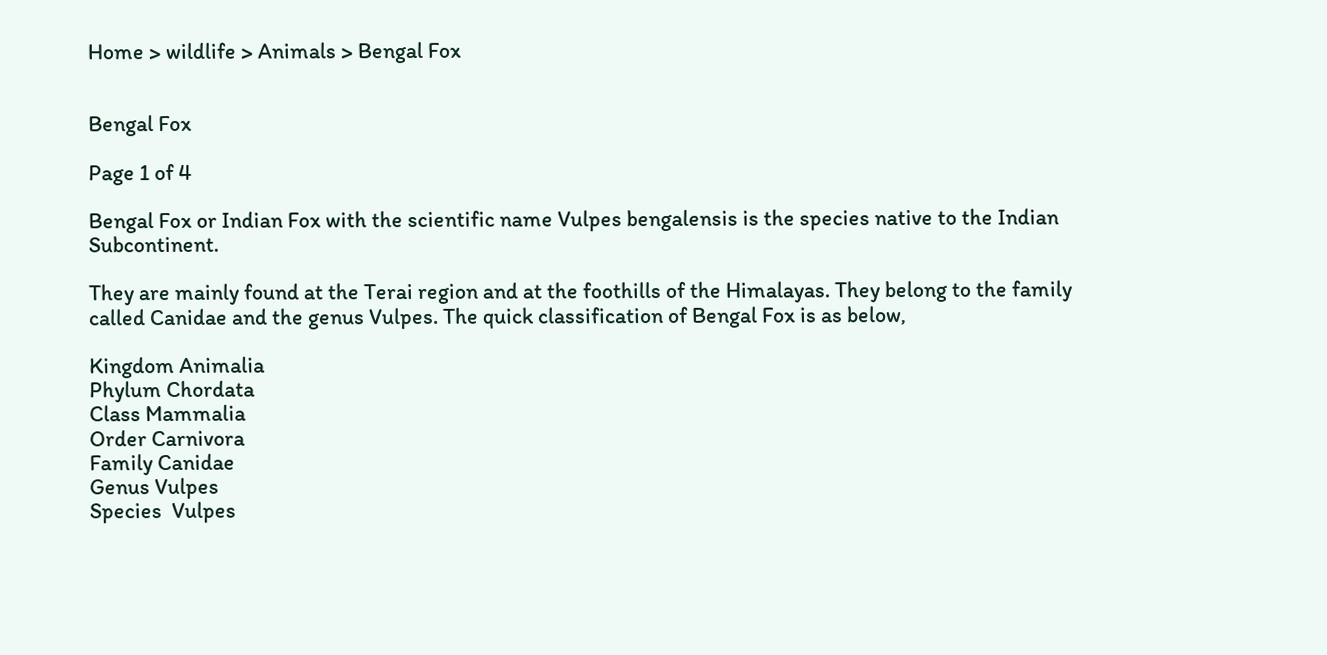Home > wildlife > Animals > Bengal Fox


Bengal Fox

Page 1 of 4

Bengal Fox or Indian Fox with the scientific name Vulpes bengalensis is the species native to the Indian Subcontinent.

They are mainly found at the Terai region and at the foothills of the Himalayas. They belong to the family called Canidae and the genus Vulpes. The quick classification of Bengal Fox is as below,

Kingdom Animalia
Phylum Chordata
Class Mammalia
Order Carnivora
Family Canidae
Genus Vulpes
Species  Vulpes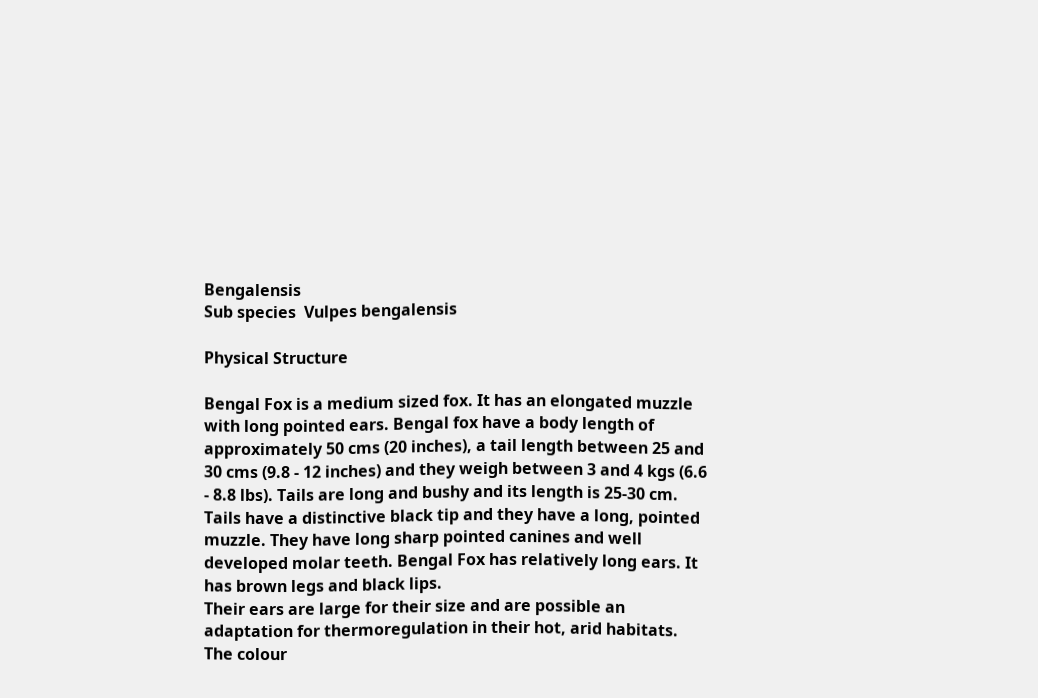Bengalensis
Sub species  Vulpes bengalensis

Physical Structure

Bengal Fox is a medium sized fox. It has an elongated muzzle with long pointed ears. Bengal fox have a body length of approximately 50 cms (20 inches), a tail length between 25 and 30 cms (9.8 - 12 inches) and they weigh between 3 and 4 kgs (6.6 - 8.8 lbs). Tails are long and bushy and its length is 25-30 cm. Tails have a distinctive black tip and they have a long, pointed muzzle. They have long sharp pointed canines and well developed molar teeth. Bengal Fox has relatively long ears. It has brown legs and black lips.
Their ears are large for their size and are possible an adaptation for thermoregulation in their hot, arid habitats. The colour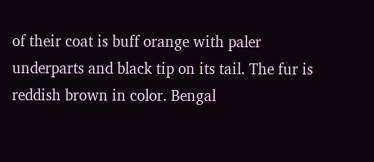of their coat is buff orange with paler underparts and black tip on its tail. The fur is reddish brown in color. Bengal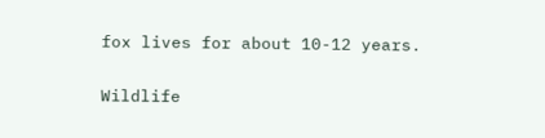fox lives for about 10-12 years.

Wildlife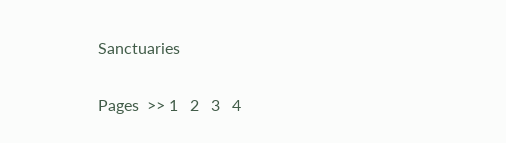Sanctuaries

Pages  >> 1   2   3   4